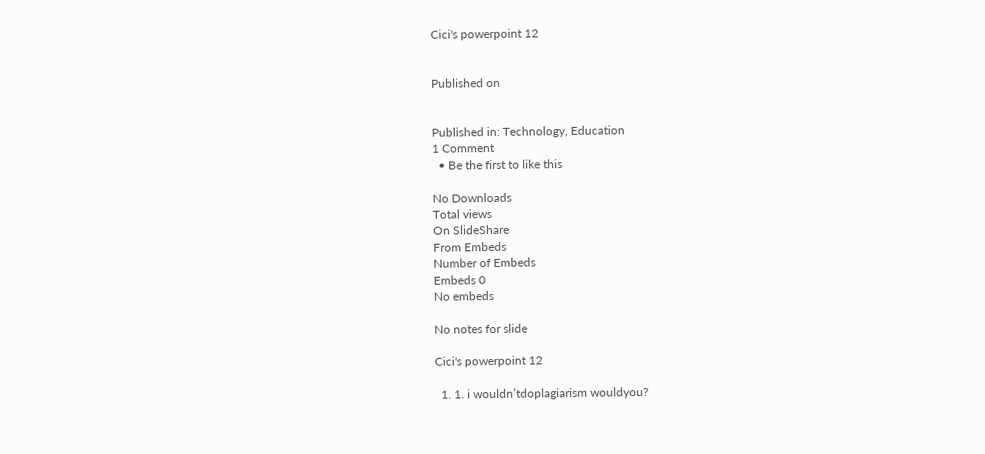Cici's powerpoint 12


Published on


Published in: Technology, Education
1 Comment
  • Be the first to like this

No Downloads
Total views
On SlideShare
From Embeds
Number of Embeds
Embeds 0
No embeds

No notes for slide

Cici's powerpoint 12

  1. 1. i wouldn’tdoplagiarism wouldyou?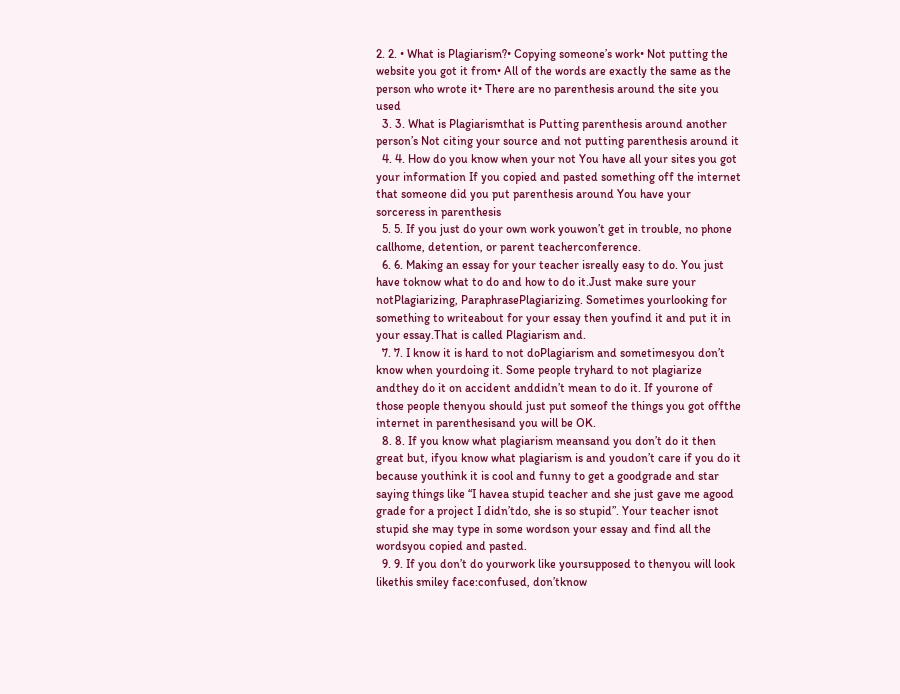2. 2. • What is Plagiarism?• Copying someone’s work• Not putting the website you got it from• All of the words are exactly the same as the person who wrote it• There are no parenthesis around the site you used
  3. 3. What is Plagiarismthat is Putting parenthesis around another person’s Not citing your source and not putting parenthesis around it
  4. 4. How do you know when your not You have all your sites you got your information If you copied and pasted something off the internet that someone did you put parenthesis around You have your sorceress in parenthesis
  5. 5. If you just do your own work youwon’t get in trouble, no phone callhome, detention, or parent teacherconference.
  6. 6. Making an essay for your teacher isreally easy to do. You just have toknow what to do and how to do it.Just make sure your notPlagiarizing, ParaphrasePlagiarizing. Sometimes yourlooking for something to writeabout for your essay then youfind it and put it in your essay.That is called Plagiarism and.
  7. 7. I know it is hard to not doPlagiarism and sometimesyou don’t know when yourdoing it. Some people tryhard to not plagiarize andthey do it on accident anddidn’t mean to do it. If yourone of those people thenyou should just put someof the things you got offthe internet in parenthesisand you will be OK.
  8. 8. If you know what plagiarism meansand you don’t do it then great but, ifyou know what plagiarism is and youdon’t care if you do it because youthink it is cool and funny to get a goodgrade and star saying things like “I havea stupid teacher and she just gave me agood grade for a project I didn’tdo, she is so stupid”. Your teacher isnot stupid she may type in some wordson your essay and find all the wordsyou copied and pasted.
  9. 9. If you don’t do yourwork like yoursupposed to thenyou will look likethis smiley face:confused, don’tknow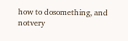how to dosomething, and notvery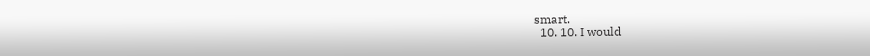smart.
  10. 10. I would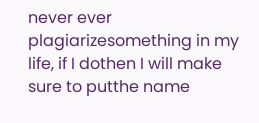never ever plagiarizesomething in my life, if I dothen I will make sure to putthe name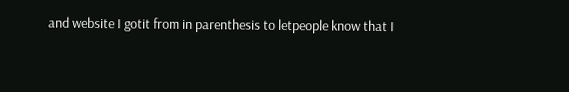and website I gotit from in parenthesis to letpeople know that I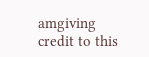amgiving credit to this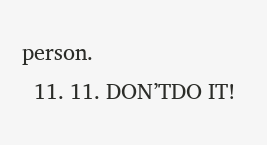person.
  11. 11. DON’TDO IT!